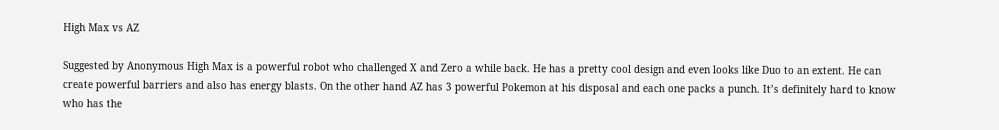High Max vs AZ

Suggested by Anonymous High Max is a powerful robot who challenged X and Zero a while back. He has a pretty cool design and even looks like Duo to an extent. He can create powerful barriers and also has energy blasts. On the other hand AZ has 3 powerful Pokemon at his disposal and each one packs a punch. It’s definitely hard to know who has the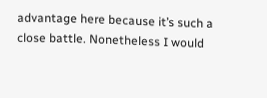advantage here because it’s such a close battle. Nonetheless I would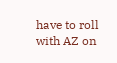have to roll with AZ on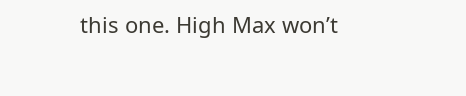this one. High Max won’t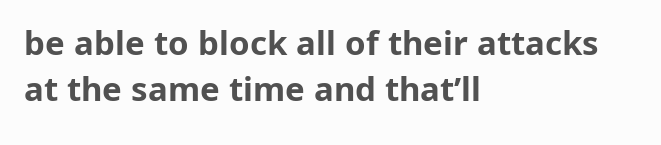be able to block all of their attacks at the same time and that’ll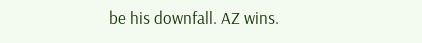be his downfall. AZ wins.